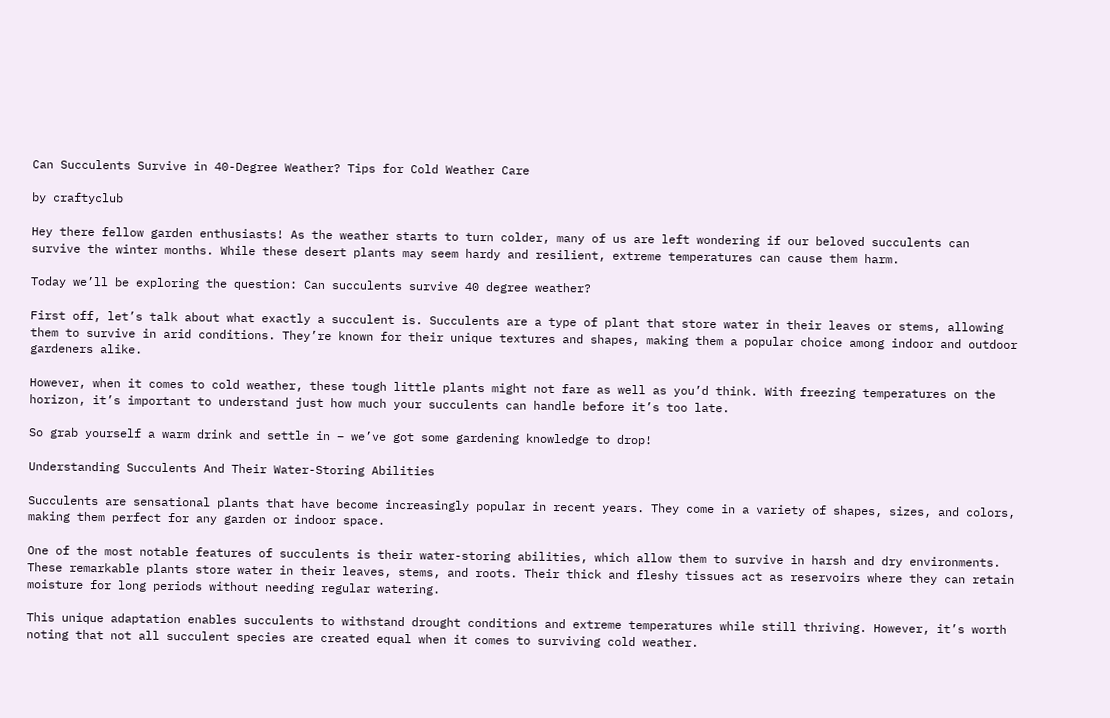Can Succulents Survive in 40-Degree Weather? Tips for Cold Weather Care

by craftyclub

Hey there fellow garden enthusiasts! As the weather starts to turn colder, many of us are left wondering if our beloved succulents can survive the winter months. While these desert plants may seem hardy and resilient, extreme temperatures can cause them harm.

Today we’ll be exploring the question: Can succulents survive 40 degree weather?

First off, let’s talk about what exactly a succulent is. Succulents are a type of plant that store water in their leaves or stems, allowing them to survive in arid conditions. They’re known for their unique textures and shapes, making them a popular choice among indoor and outdoor gardeners alike.

However, when it comes to cold weather, these tough little plants might not fare as well as you’d think. With freezing temperatures on the horizon, it’s important to understand just how much your succulents can handle before it’s too late.

So grab yourself a warm drink and settle in – we’ve got some gardening knowledge to drop!

Understanding Succulents And Their Water-Storing Abilities

Succulents are sensational plants that have become increasingly popular in recent years. They come in a variety of shapes, sizes, and colors, making them perfect for any garden or indoor space.

One of the most notable features of succulents is their water-storing abilities, which allow them to survive in harsh and dry environments. These remarkable plants store water in their leaves, stems, and roots. Their thick and fleshy tissues act as reservoirs where they can retain moisture for long periods without needing regular watering.

This unique adaptation enables succulents to withstand drought conditions and extreme temperatures while still thriving. However, it’s worth noting that not all succulent species are created equal when it comes to surviving cold weather.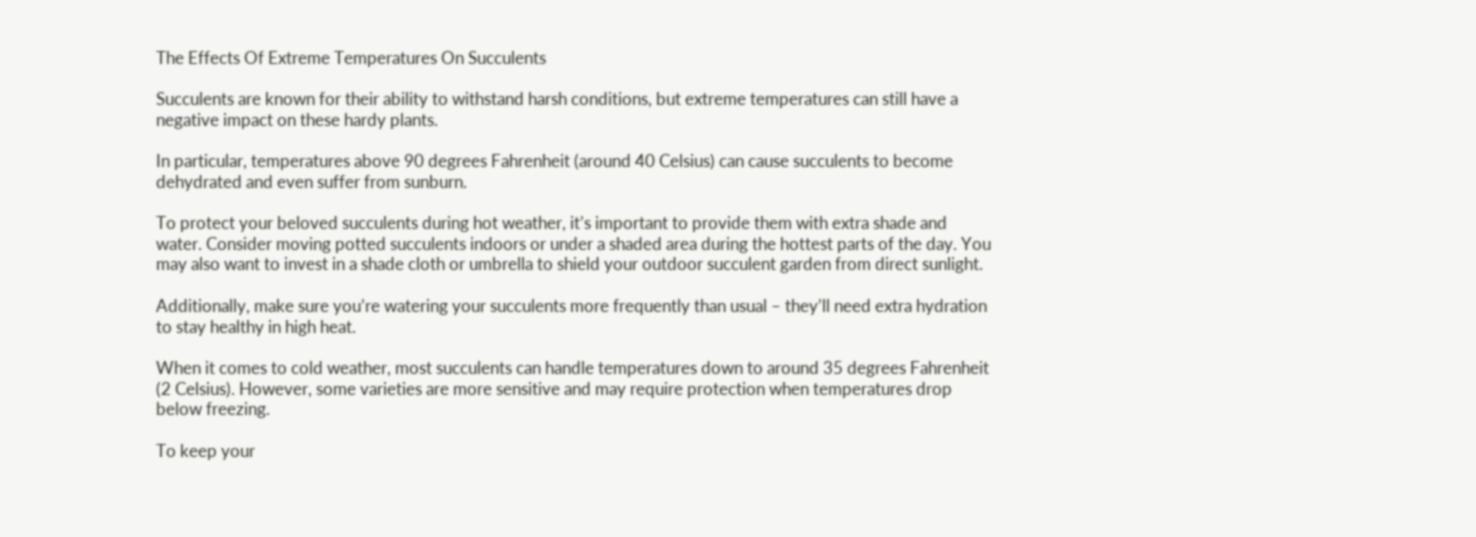The Effects Of Extreme Temperatures On Succulents

Succulents are known for their ability to withstand harsh conditions, but extreme temperatures can still have a negative impact on these hardy plants.

In particular, temperatures above 90 degrees Fahrenheit (around 40 Celsius) can cause succulents to become dehydrated and even suffer from sunburn.

To protect your beloved succulents during hot weather, it’s important to provide them with extra shade and water. Consider moving potted succulents indoors or under a shaded area during the hottest parts of the day. You may also want to invest in a shade cloth or umbrella to shield your outdoor succulent garden from direct sunlight.

Additionally, make sure you’re watering your succulents more frequently than usual – they’ll need extra hydration to stay healthy in high heat.

When it comes to cold weather, most succulents can handle temperatures down to around 35 degrees Fahrenheit (2 Celsius). However, some varieties are more sensitive and may require protection when temperatures drop below freezing.

To keep your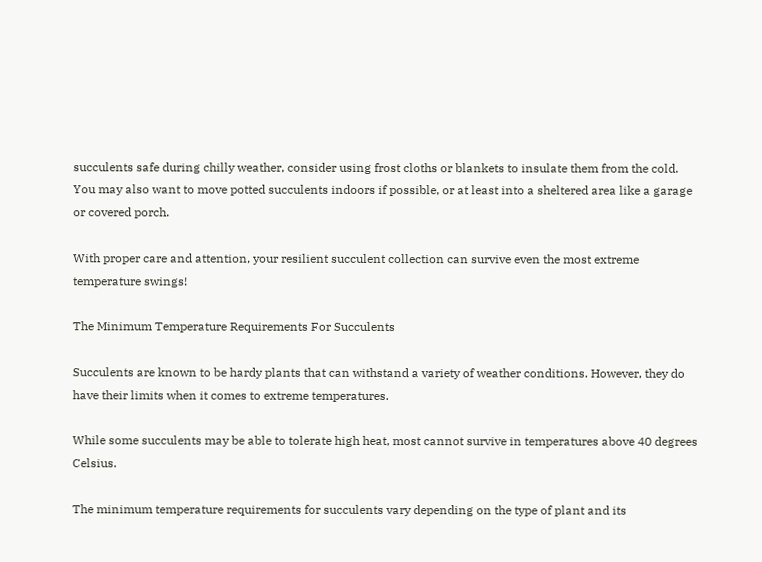succulents safe during chilly weather, consider using frost cloths or blankets to insulate them from the cold. You may also want to move potted succulents indoors if possible, or at least into a sheltered area like a garage or covered porch.

With proper care and attention, your resilient succulent collection can survive even the most extreme temperature swings!

The Minimum Temperature Requirements For Succulents

Succulents are known to be hardy plants that can withstand a variety of weather conditions. However, they do have their limits when it comes to extreme temperatures.

While some succulents may be able to tolerate high heat, most cannot survive in temperatures above 40 degrees Celsius.

The minimum temperature requirements for succulents vary depending on the type of plant and its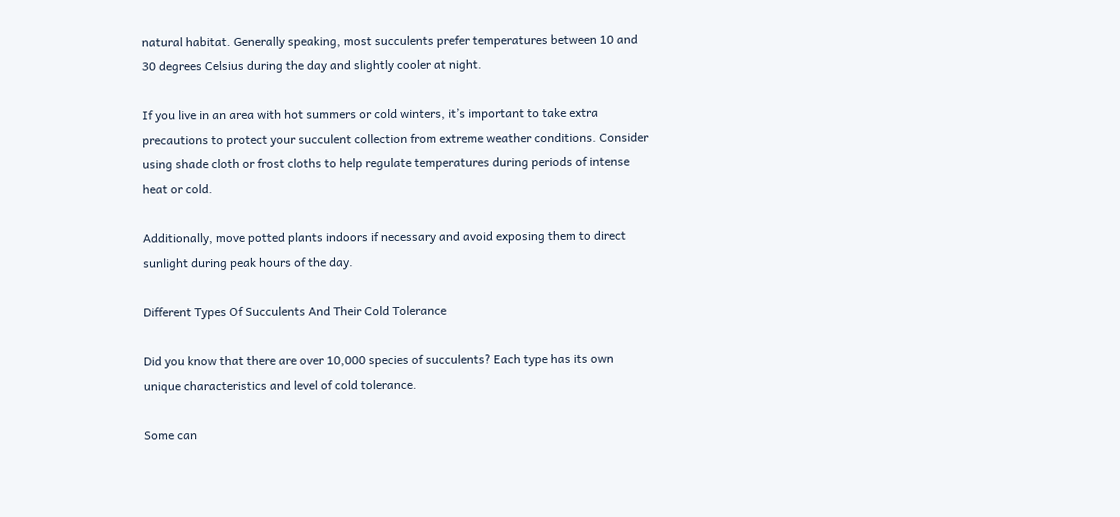natural habitat. Generally speaking, most succulents prefer temperatures between 10 and 30 degrees Celsius during the day and slightly cooler at night.

If you live in an area with hot summers or cold winters, it’s important to take extra precautions to protect your succulent collection from extreme weather conditions. Consider using shade cloth or frost cloths to help regulate temperatures during periods of intense heat or cold.

Additionally, move potted plants indoors if necessary and avoid exposing them to direct sunlight during peak hours of the day.

Different Types Of Succulents And Their Cold Tolerance

Did you know that there are over 10,000 species of succulents? Each type has its own unique characteristics and level of cold tolerance.

Some can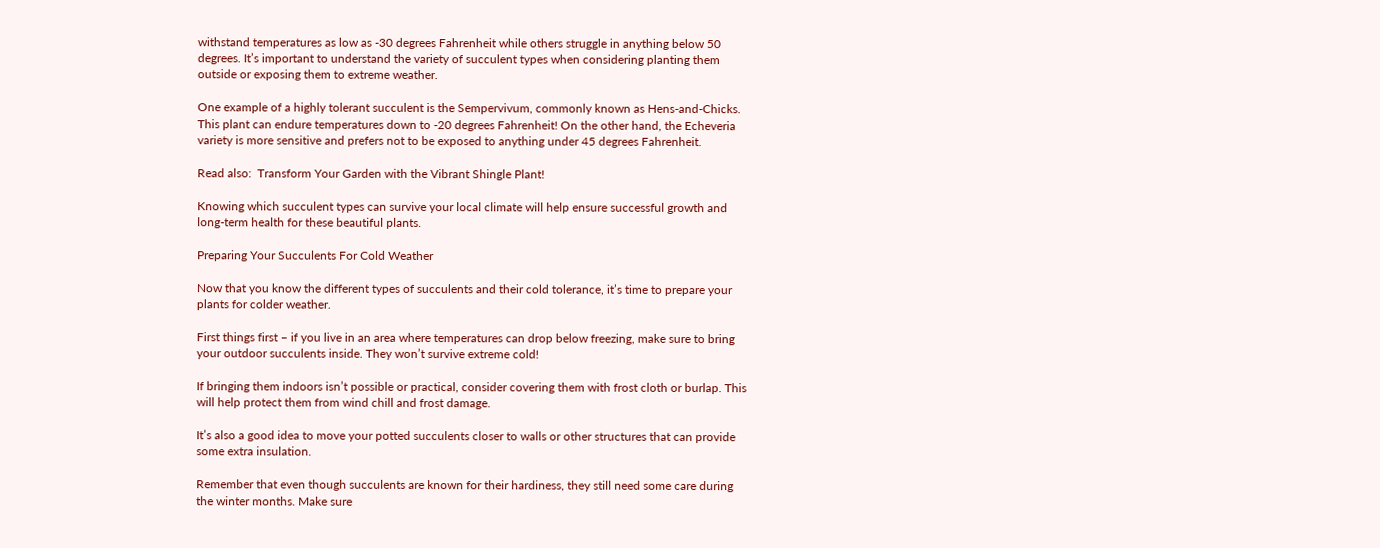withstand temperatures as low as -30 degrees Fahrenheit while others struggle in anything below 50 degrees. It’s important to understand the variety of succulent types when considering planting them outside or exposing them to extreme weather.

One example of a highly tolerant succulent is the Sempervivum, commonly known as Hens-and-Chicks. This plant can endure temperatures down to -20 degrees Fahrenheit! On the other hand, the Echeveria variety is more sensitive and prefers not to be exposed to anything under 45 degrees Fahrenheit.

Read also:  Transform Your Garden with the Vibrant Shingle Plant!

Knowing which succulent types can survive your local climate will help ensure successful growth and long-term health for these beautiful plants.

Preparing Your Succulents For Cold Weather

Now that you know the different types of succulents and their cold tolerance, it’s time to prepare your plants for colder weather.

First things first – if you live in an area where temperatures can drop below freezing, make sure to bring your outdoor succulents inside. They won’t survive extreme cold!

If bringing them indoors isn’t possible or practical, consider covering them with frost cloth or burlap. This will help protect them from wind chill and frost damage.

It’s also a good idea to move your potted succulents closer to walls or other structures that can provide some extra insulation.

Remember that even though succulents are known for their hardiness, they still need some care during the winter months. Make sure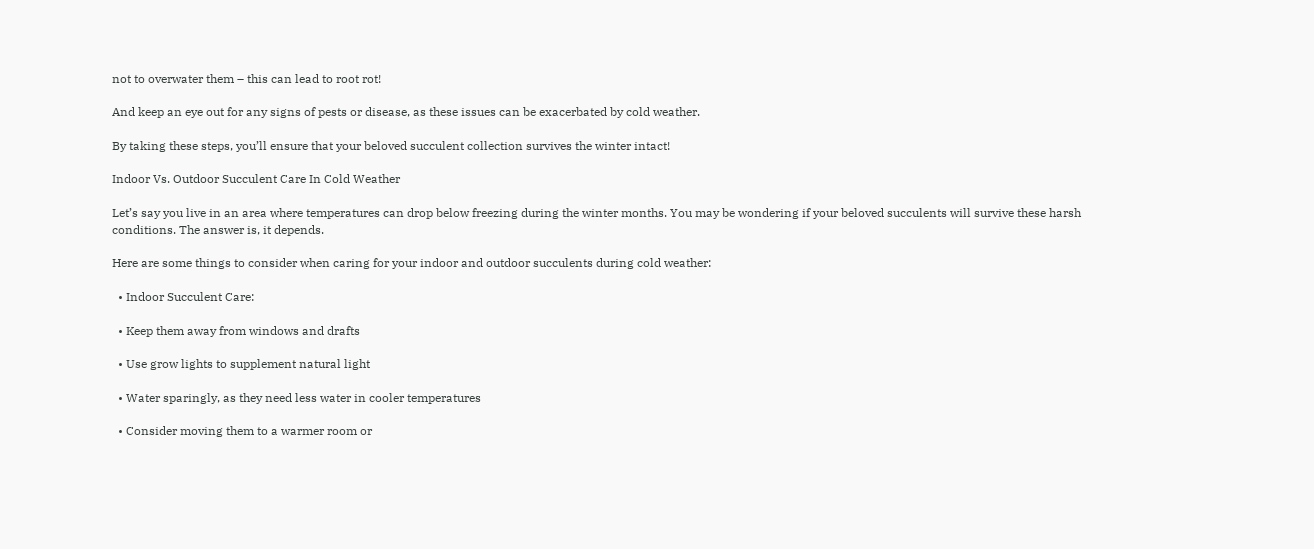not to overwater them – this can lead to root rot!

And keep an eye out for any signs of pests or disease, as these issues can be exacerbated by cold weather.

By taking these steps, you’ll ensure that your beloved succulent collection survives the winter intact!

Indoor Vs. Outdoor Succulent Care In Cold Weather

Let’s say you live in an area where temperatures can drop below freezing during the winter months. You may be wondering if your beloved succulents will survive these harsh conditions. The answer is, it depends.

Here are some things to consider when caring for your indoor and outdoor succulents during cold weather:

  • Indoor Succulent Care:

  • Keep them away from windows and drafts

  • Use grow lights to supplement natural light

  • Water sparingly, as they need less water in cooler temperatures

  • Consider moving them to a warmer room or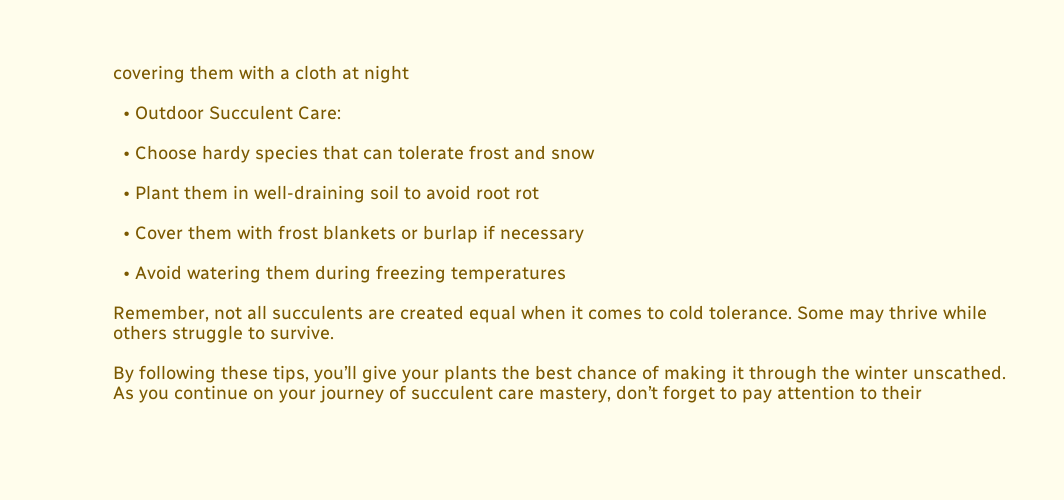covering them with a cloth at night

  • Outdoor Succulent Care:

  • Choose hardy species that can tolerate frost and snow

  • Plant them in well-draining soil to avoid root rot

  • Cover them with frost blankets or burlap if necessary

  • Avoid watering them during freezing temperatures

Remember, not all succulents are created equal when it comes to cold tolerance. Some may thrive while others struggle to survive.

By following these tips, you’ll give your plants the best chance of making it through the winter unscathed. As you continue on your journey of succulent care mastery, don’t forget to pay attention to their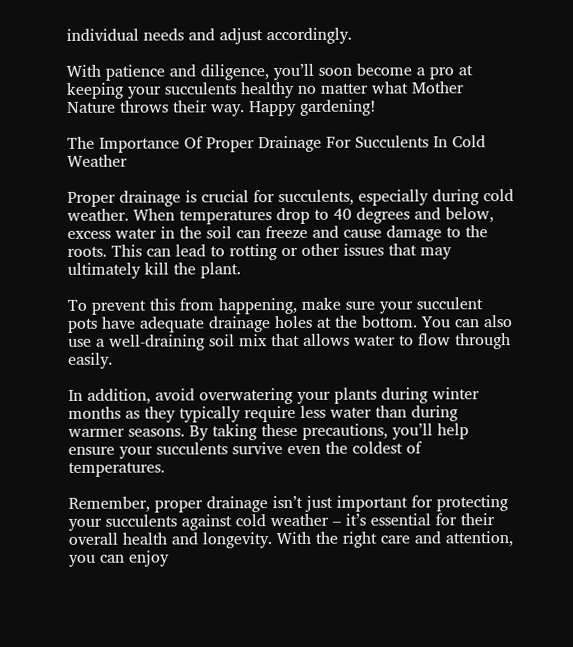individual needs and adjust accordingly.

With patience and diligence, you’ll soon become a pro at keeping your succulents healthy no matter what Mother Nature throws their way. Happy gardening!

The Importance Of Proper Drainage For Succulents In Cold Weather

Proper drainage is crucial for succulents, especially during cold weather. When temperatures drop to 40 degrees and below, excess water in the soil can freeze and cause damage to the roots. This can lead to rotting or other issues that may ultimately kill the plant.

To prevent this from happening, make sure your succulent pots have adequate drainage holes at the bottom. You can also use a well-draining soil mix that allows water to flow through easily.

In addition, avoid overwatering your plants during winter months as they typically require less water than during warmer seasons. By taking these precautions, you’ll help ensure your succulents survive even the coldest of temperatures.

Remember, proper drainage isn’t just important for protecting your succulents against cold weather – it’s essential for their overall health and longevity. With the right care and attention, you can enjoy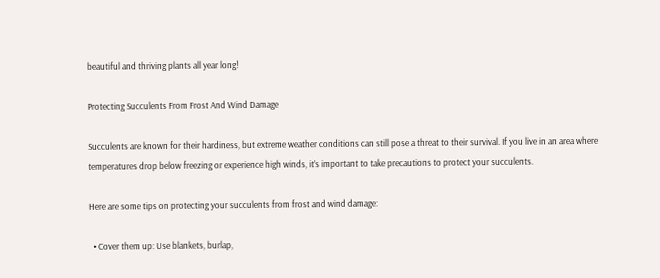beautiful and thriving plants all year long!

Protecting Succulents From Frost And Wind Damage

Succulents are known for their hardiness, but extreme weather conditions can still pose a threat to their survival. If you live in an area where temperatures drop below freezing or experience high winds, it’s important to take precautions to protect your succulents.

Here are some tips on protecting your succulents from frost and wind damage:

  • Cover them up: Use blankets, burlap,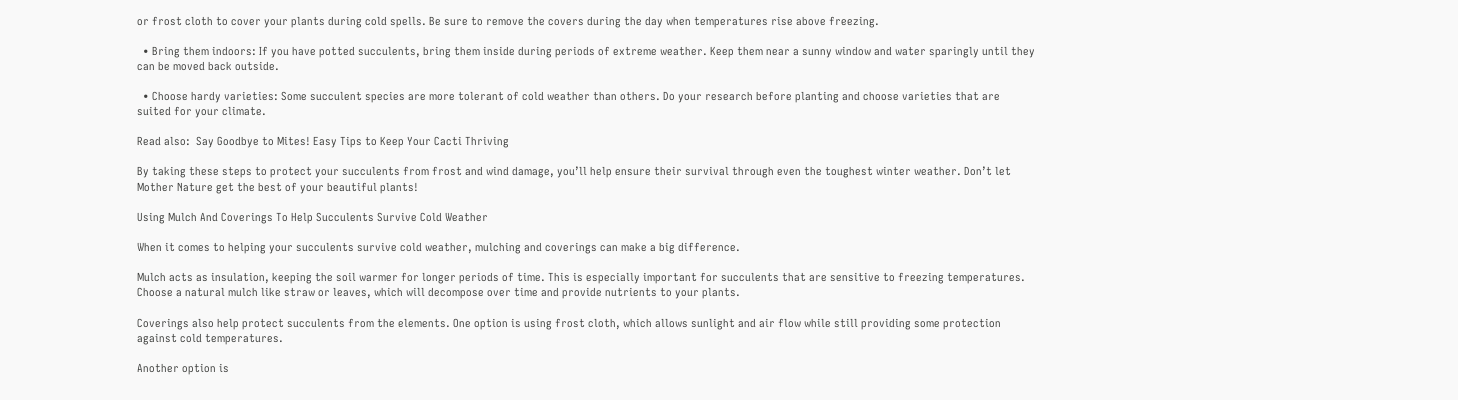or frost cloth to cover your plants during cold spells. Be sure to remove the covers during the day when temperatures rise above freezing.

  • Bring them indoors: If you have potted succulents, bring them inside during periods of extreme weather. Keep them near a sunny window and water sparingly until they can be moved back outside.

  • Choose hardy varieties: Some succulent species are more tolerant of cold weather than others. Do your research before planting and choose varieties that are suited for your climate.

Read also:  Say Goodbye to Mites! Easy Tips to Keep Your Cacti Thriving

By taking these steps to protect your succulents from frost and wind damage, you’ll help ensure their survival through even the toughest winter weather. Don’t let Mother Nature get the best of your beautiful plants!

Using Mulch And Coverings To Help Succulents Survive Cold Weather

When it comes to helping your succulents survive cold weather, mulching and coverings can make a big difference.

Mulch acts as insulation, keeping the soil warmer for longer periods of time. This is especially important for succulents that are sensitive to freezing temperatures. Choose a natural mulch like straw or leaves, which will decompose over time and provide nutrients to your plants.

Coverings also help protect succulents from the elements. One option is using frost cloth, which allows sunlight and air flow while still providing some protection against cold temperatures.

Another option is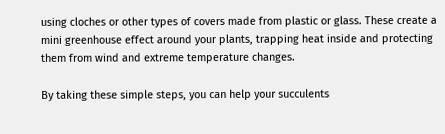using cloches or other types of covers made from plastic or glass. These create a mini greenhouse effect around your plants, trapping heat inside and protecting them from wind and extreme temperature changes.

By taking these simple steps, you can help your succulents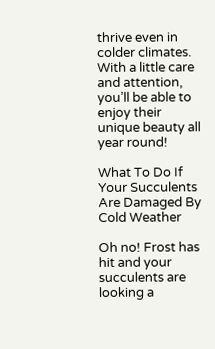thrive even in colder climates. With a little care and attention, you’ll be able to enjoy their unique beauty all year round!

What To Do If Your Succulents Are Damaged By Cold Weather

Oh no! Frost has hit and your succulents are looking a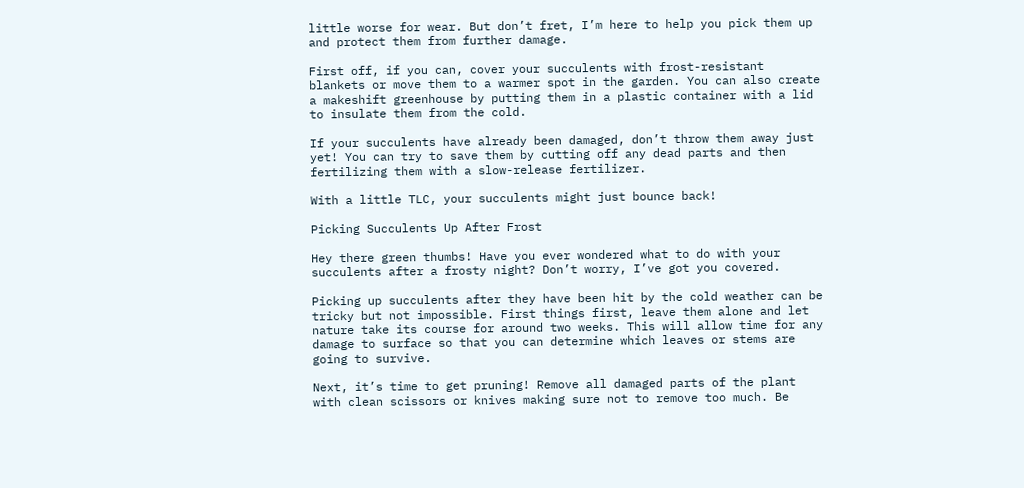little worse for wear. But don’t fret, I’m here to help you pick them up and protect them from further damage.

First off, if you can, cover your succulents with frost-resistant blankets or move them to a warmer spot in the garden. You can also create a makeshift greenhouse by putting them in a plastic container with a lid to insulate them from the cold.

If your succulents have already been damaged, don’t throw them away just yet! You can try to save them by cutting off any dead parts and then fertilizing them with a slow-release fertilizer.

With a little TLC, your succulents might just bounce back!

Picking Succulents Up After Frost

Hey there green thumbs! Have you ever wondered what to do with your succulents after a frosty night? Don’t worry, I’ve got you covered.

Picking up succulents after they have been hit by the cold weather can be tricky but not impossible. First things first, leave them alone and let nature take its course for around two weeks. This will allow time for any damage to surface so that you can determine which leaves or stems are going to survive.

Next, it’s time to get pruning! Remove all damaged parts of the plant with clean scissors or knives making sure not to remove too much. Be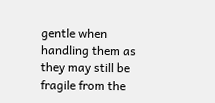gentle when handling them as they may still be fragile from the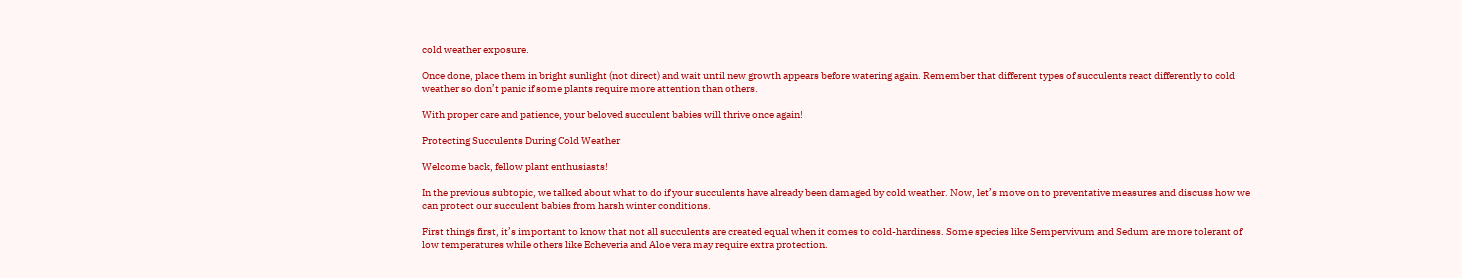cold weather exposure.

Once done, place them in bright sunlight (not direct) and wait until new growth appears before watering again. Remember that different types of succulents react differently to cold weather so don’t panic if some plants require more attention than others.

With proper care and patience, your beloved succulent babies will thrive once again!

Protecting Succulents During Cold Weather

Welcome back, fellow plant enthusiasts!

In the previous subtopic, we talked about what to do if your succulents have already been damaged by cold weather. Now, let’s move on to preventative measures and discuss how we can protect our succulent babies from harsh winter conditions.

First things first, it’s important to know that not all succulents are created equal when it comes to cold-hardiness. Some species like Sempervivum and Sedum are more tolerant of low temperatures while others like Echeveria and Aloe vera may require extra protection.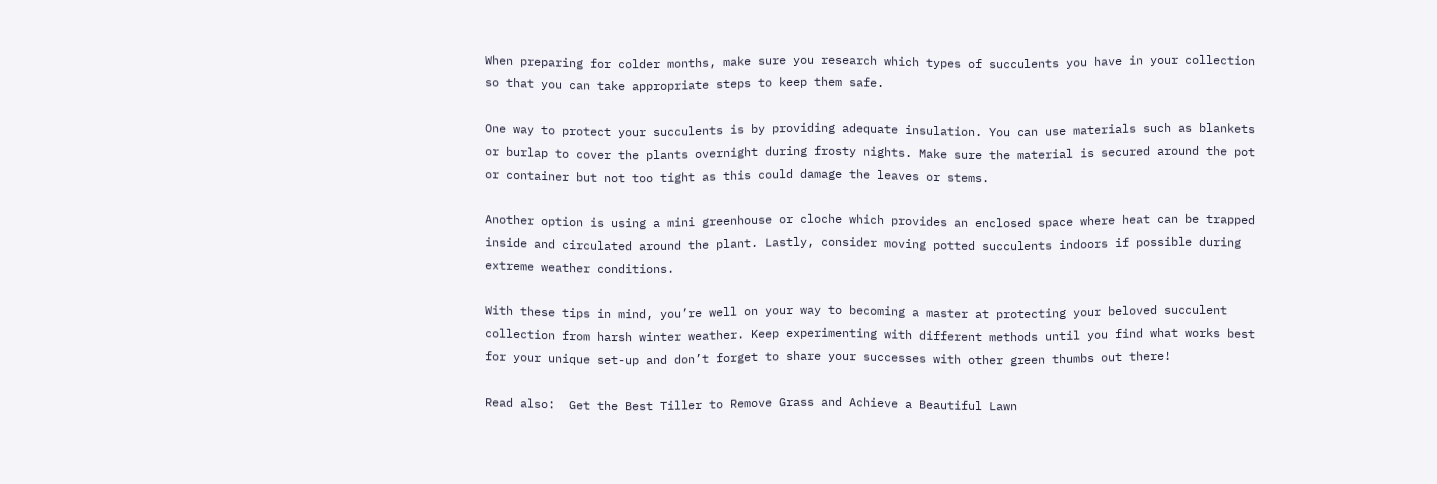When preparing for colder months, make sure you research which types of succulents you have in your collection so that you can take appropriate steps to keep them safe.

One way to protect your succulents is by providing adequate insulation. You can use materials such as blankets or burlap to cover the plants overnight during frosty nights. Make sure the material is secured around the pot or container but not too tight as this could damage the leaves or stems.

Another option is using a mini greenhouse or cloche which provides an enclosed space where heat can be trapped inside and circulated around the plant. Lastly, consider moving potted succulents indoors if possible during extreme weather conditions.

With these tips in mind, you’re well on your way to becoming a master at protecting your beloved succulent collection from harsh winter weather. Keep experimenting with different methods until you find what works best for your unique set-up and don’t forget to share your successes with other green thumbs out there!

Read also:  Get the Best Tiller to Remove Grass and Achieve a Beautiful Lawn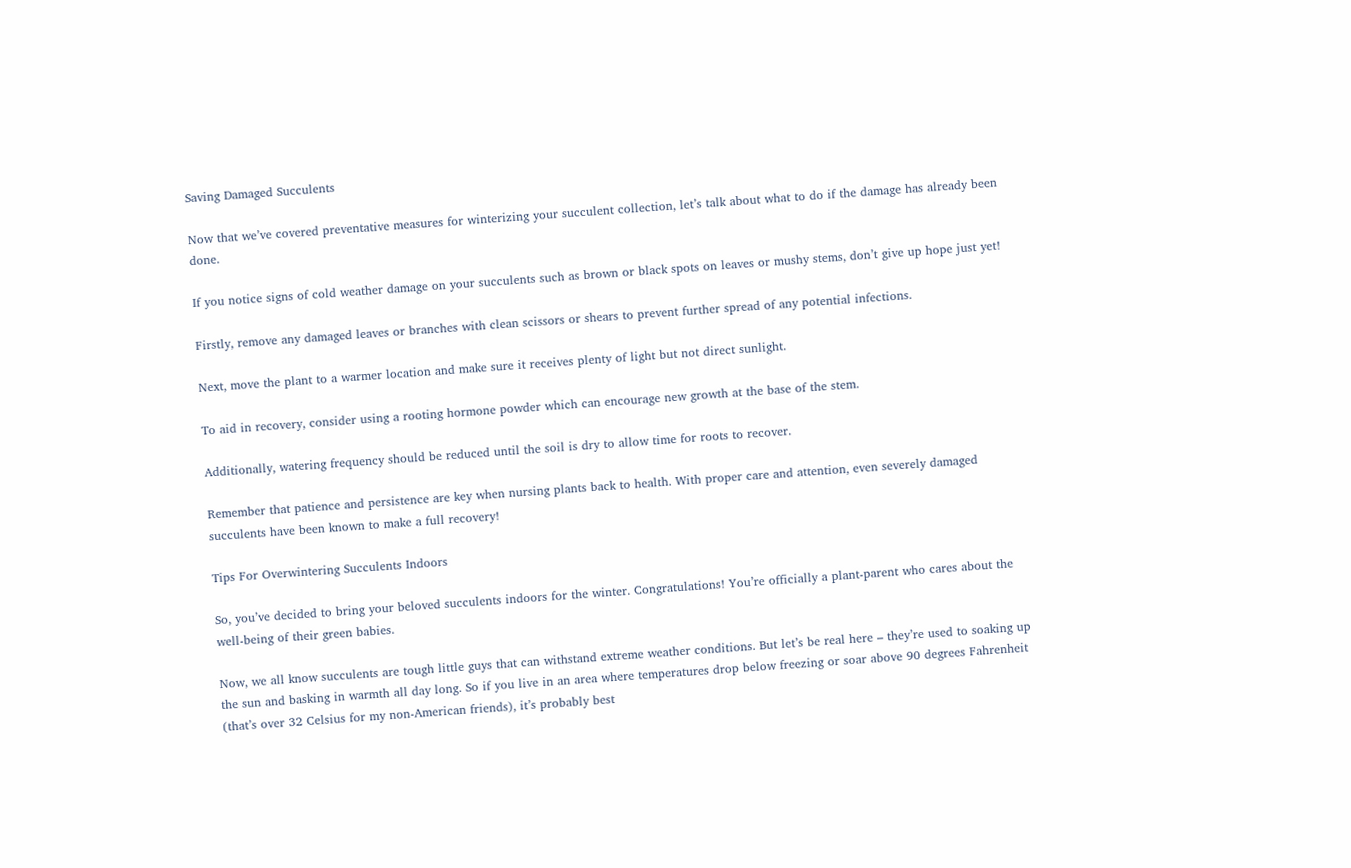Saving Damaged Succulents

Now that we’ve covered preventative measures for winterizing your succulent collection, let’s talk about what to do if the damage has already been done.

If you notice signs of cold weather damage on your succulents such as brown or black spots on leaves or mushy stems, don’t give up hope just yet!

Firstly, remove any damaged leaves or branches with clean scissors or shears to prevent further spread of any potential infections.

Next, move the plant to a warmer location and make sure it receives plenty of light but not direct sunlight.

To aid in recovery, consider using a rooting hormone powder which can encourage new growth at the base of the stem.

Additionally, watering frequency should be reduced until the soil is dry to allow time for roots to recover.

Remember that patience and persistence are key when nursing plants back to health. With proper care and attention, even severely damaged succulents have been known to make a full recovery!

Tips For Overwintering Succulents Indoors

So, you’ve decided to bring your beloved succulents indoors for the winter. Congratulations! You’re officially a plant-parent who cares about the well-being of their green babies.

Now, we all know succulents are tough little guys that can withstand extreme weather conditions. But let’s be real here – they’re used to soaking up the sun and basking in warmth all day long. So if you live in an area where temperatures drop below freezing or soar above 90 degrees Fahrenheit (that’s over 32 Celsius for my non-American friends), it’s probably best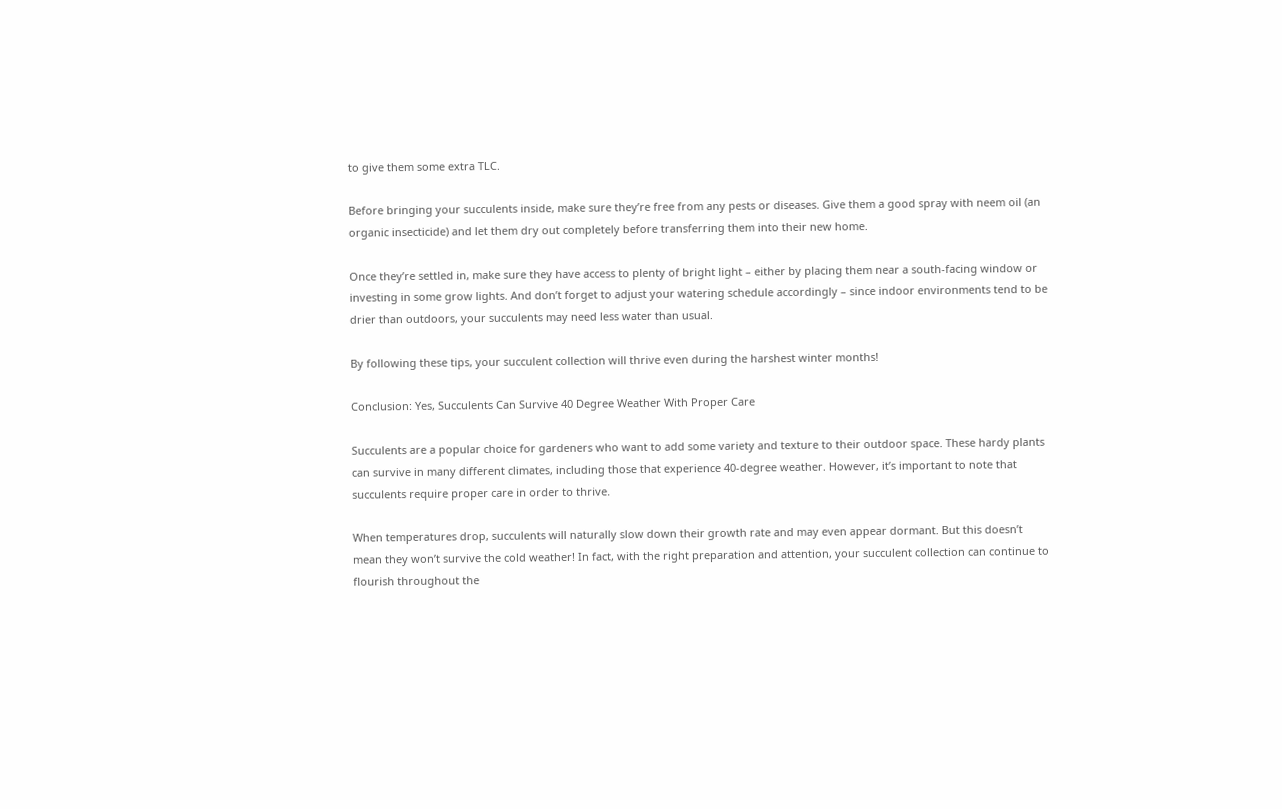to give them some extra TLC.

Before bringing your succulents inside, make sure they’re free from any pests or diseases. Give them a good spray with neem oil (an organic insecticide) and let them dry out completely before transferring them into their new home.

Once they’re settled in, make sure they have access to plenty of bright light – either by placing them near a south-facing window or investing in some grow lights. And don’t forget to adjust your watering schedule accordingly – since indoor environments tend to be drier than outdoors, your succulents may need less water than usual.

By following these tips, your succulent collection will thrive even during the harshest winter months!

Conclusion: Yes, Succulents Can Survive 40 Degree Weather With Proper Care

Succulents are a popular choice for gardeners who want to add some variety and texture to their outdoor space. These hardy plants can survive in many different climates, including those that experience 40-degree weather. However, it’s important to note that succulents require proper care in order to thrive.

When temperatures drop, succulents will naturally slow down their growth rate and may even appear dormant. But this doesn’t mean they won’t survive the cold weather! In fact, with the right preparation and attention, your succulent collection can continue to flourish throughout the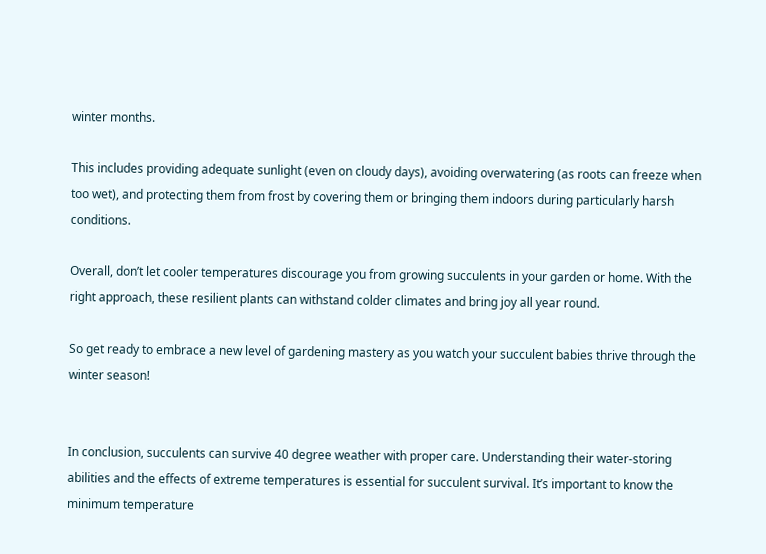winter months.

This includes providing adequate sunlight (even on cloudy days), avoiding overwatering (as roots can freeze when too wet), and protecting them from frost by covering them or bringing them indoors during particularly harsh conditions.

Overall, don’t let cooler temperatures discourage you from growing succulents in your garden or home. With the right approach, these resilient plants can withstand colder climates and bring joy all year round.

So get ready to embrace a new level of gardening mastery as you watch your succulent babies thrive through the winter season!


In conclusion, succulents can survive 40 degree weather with proper care. Understanding their water-storing abilities and the effects of extreme temperatures is essential for succulent survival. It’s important to know the minimum temperature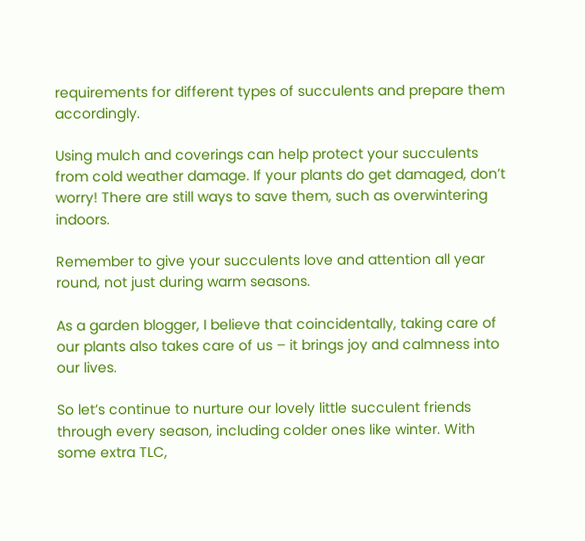requirements for different types of succulents and prepare them accordingly.

Using mulch and coverings can help protect your succulents from cold weather damage. If your plants do get damaged, don’t worry! There are still ways to save them, such as overwintering indoors.

Remember to give your succulents love and attention all year round, not just during warm seasons.

As a garden blogger, I believe that coincidentally, taking care of our plants also takes care of us – it brings joy and calmness into our lives.

So let’s continue to nurture our lovely little succulent friends through every season, including colder ones like winter. With some extra TLC,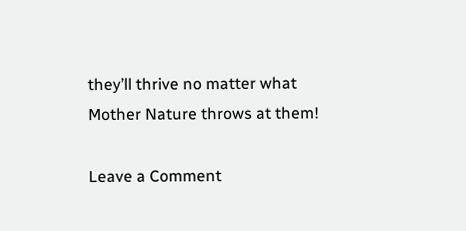they’ll thrive no matter what Mother Nature throws at them!

Leave a Comment